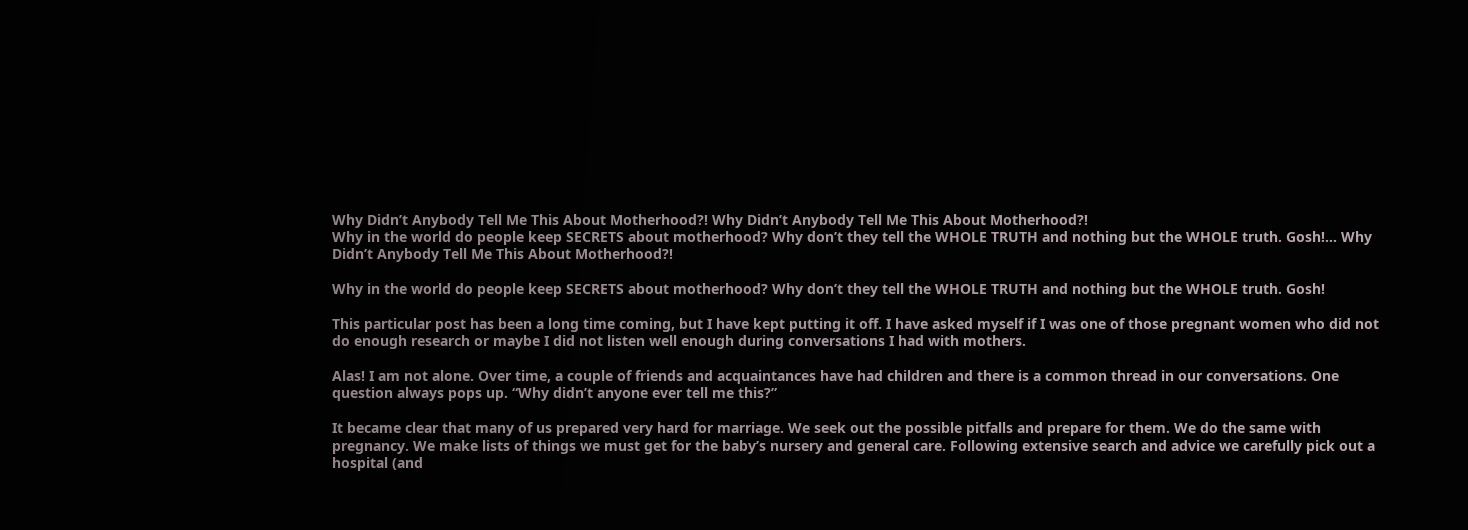Why Didn’t Anybody Tell Me This About Motherhood?! Why Didn’t Anybody Tell Me This About Motherhood?!
Why in the world do people keep SECRETS about motherhood? Why don’t they tell the WHOLE TRUTH and nothing but the WHOLE truth. Gosh!... Why Didn’t Anybody Tell Me This About Motherhood?!

Why in the world do people keep SECRETS about motherhood? Why don’t they tell the WHOLE TRUTH and nothing but the WHOLE truth. Gosh!

This particular post has been a long time coming, but I have kept putting it off. I have asked myself if I was one of those pregnant women who did not do enough research or maybe I did not listen well enough during conversations I had with mothers.

Alas! I am not alone. Over time, a couple of friends and acquaintances have had children and there is a common thread in our conversations. One question always pops up. “Why didn’t anyone ever tell me this?”

It became clear that many of us prepared very hard for marriage. We seek out the possible pitfalls and prepare for them. We do the same with pregnancy. We make lists of things we must get for the baby’s nursery and general care. Following extensive search and advice we carefully pick out a hospital (and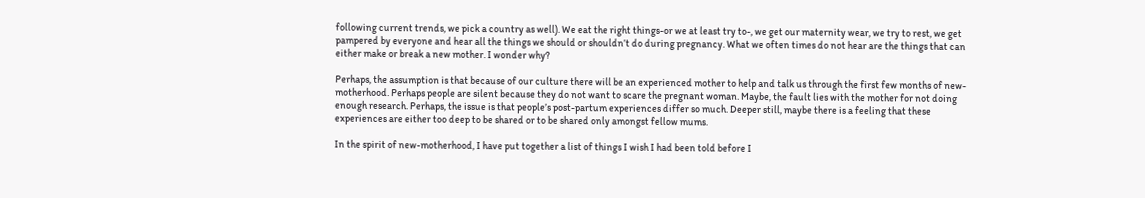following current trends, we pick a country as well). We eat the right things-or we at least try to-, we get our maternity wear, we try to rest, we get pampered by everyone and hear all the things we should or shouldn’t do during pregnancy. What we often times do not hear are the things that can either make or break a new mother. I wonder why?

Perhaps, the assumption is that because of our culture there will be an experienced mother to help and talk us through the first few months of new-motherhood. Perhaps people are silent because they do not want to scare the pregnant woman. Maybe, the fault lies with the mother for not doing enough research. Perhaps, the issue is that people’s post-partum experiences differ so much. Deeper still, maybe there is a feeling that these experiences are either too deep to be shared or to be shared only amongst fellow mums.

In the spirit of new-motherhood, I have put together a list of things I wish I had been told before I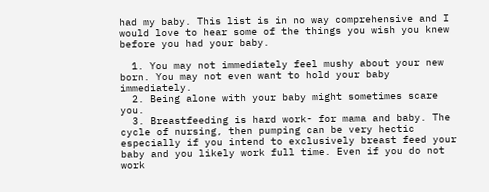had my baby. This list is in no way comprehensive and I would love to hear some of the things you wish you knew before you had your baby.

  1. You may not immediately feel mushy about your new born. You may not even want to hold your baby immediately.
  2. Being alone with your baby might sometimes scare you.
  3. Breastfeeding is hard work- for mama and baby. The cycle of nursing, then pumping can be very hectic especially if you intend to exclusively breast feed your baby and you likely work full time. Even if you do not work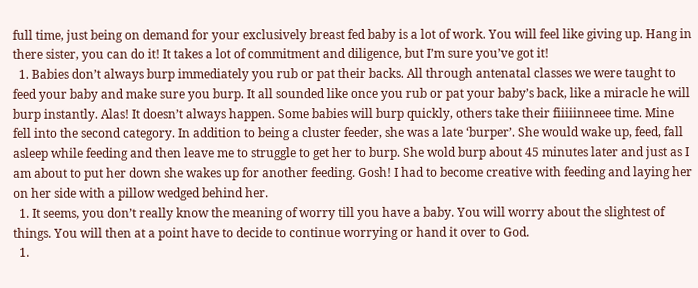full time, just being on demand for your exclusively breast fed baby is a lot of work. You will feel like giving up. Hang in there sister, you can do it! It takes a lot of commitment and diligence, but I’m sure you’ve got it!
  1. Babies don’t always burp immediately you rub or pat their backs. All through antenatal classes we were taught to feed your baby and make sure you burp. It all sounded like once you rub or pat your baby’s back, like a miracle he will burp instantly. Alas! It doesn’t always happen. Some babies will burp quickly, others take their fiiiiinneee time. Mine fell into the second category. In addition to being a cluster feeder, she was a late ‘burper’. She would wake up, feed, fall asleep while feeding and then leave me to struggle to get her to burp. She wold burp about 45 minutes later and just as I am about to put her down she wakes up for another feeding. Gosh! I had to become creative with feeding and laying her on her side with a pillow wedged behind her.
  1. It seems, you don’t really know the meaning of worry till you have a baby. You will worry about the slightest of things. You will then at a point have to decide to continue worrying or hand it over to God.
  1.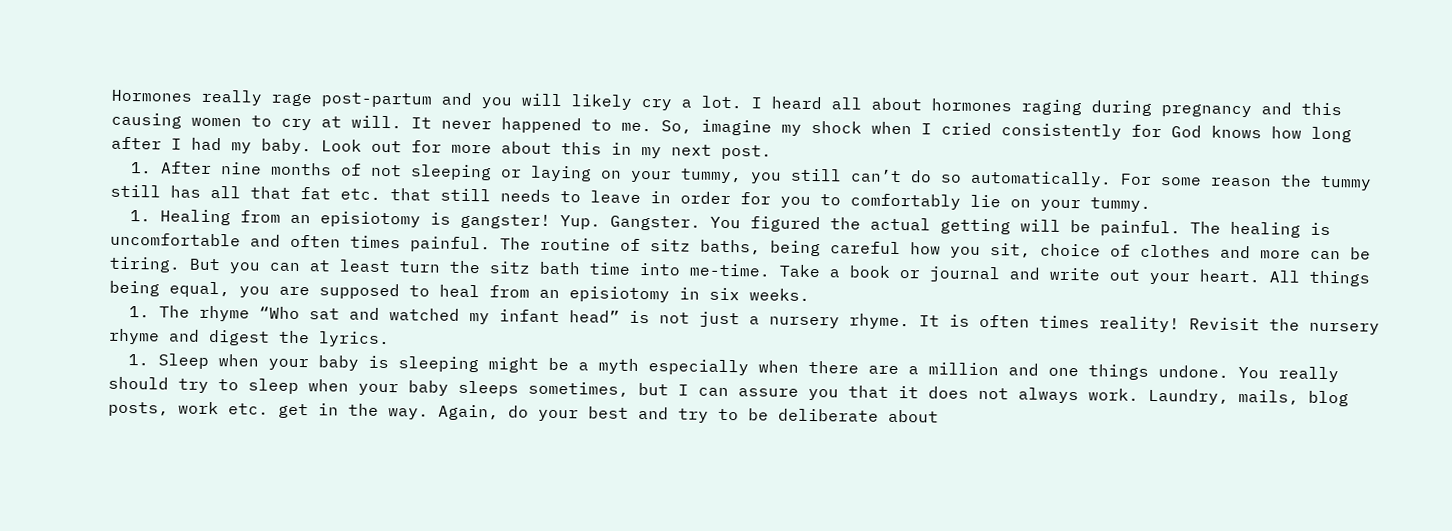Hormones really rage post-partum and you will likely cry a lot. I heard all about hormones raging during pregnancy and this causing women to cry at will. It never happened to me. So, imagine my shock when I cried consistently for God knows how long after I had my baby. Look out for more about this in my next post.
  1. After nine months of not sleeping or laying on your tummy, you still can’t do so automatically. For some reason the tummy still has all that fat etc. that still needs to leave in order for you to comfortably lie on your tummy.
  1. Healing from an episiotomy is gangster! Yup. Gangster. You figured the actual getting will be painful. The healing is uncomfortable and often times painful. The routine of sitz baths, being careful how you sit, choice of clothes and more can be tiring. But you can at least turn the sitz bath time into me-time. Take a book or journal and write out your heart. All things being equal, you are supposed to heal from an episiotomy in six weeks.
  1. The rhyme “Who sat and watched my infant head” is not just a nursery rhyme. It is often times reality! Revisit the nursery rhyme and digest the lyrics.
  1. Sleep when your baby is sleeping might be a myth especially when there are a million and one things undone. You really should try to sleep when your baby sleeps sometimes, but I can assure you that it does not always work. Laundry, mails, blog posts, work etc. get in the way. Again, do your best and try to be deliberate about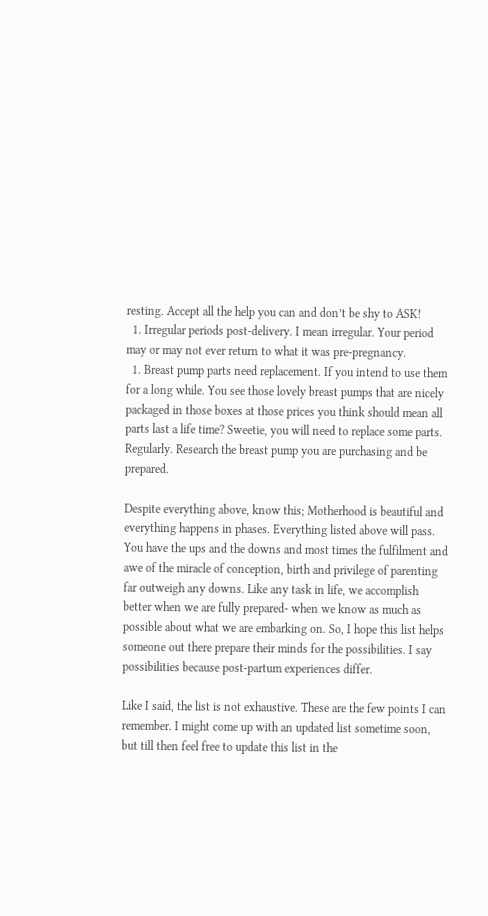resting. Accept all the help you can and don’t be shy to ASK!
  1. Irregular periods post-delivery. I mean irregular. Your period may or may not ever return to what it was pre-pregnancy.
  1. Breast pump parts need replacement. If you intend to use them for a long while. You see those lovely breast pumps that are nicely packaged in those boxes at those prices you think should mean all parts last a life time? Sweetie, you will need to replace some parts. Regularly. Research the breast pump you are purchasing and be prepared.

Despite everything above, know this; Motherhood is beautiful and everything happens in phases. Everything listed above will pass. You have the ups and the downs and most times the fulfilment and awe of the miracle of conception, birth and privilege of parenting far outweigh any downs. Like any task in life, we accomplish better when we are fully prepared- when we know as much as possible about what we are embarking on. So, I hope this list helps someone out there prepare their minds for the possibilities. I say possibilities because post-partum experiences differ.

Like I said, the list is not exhaustive. These are the few points I can remember. I might come up with an updated list sometime soon, but till then feel free to update this list in the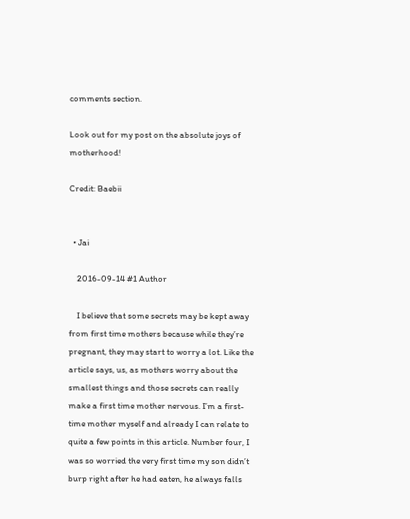comments section.

Look out for my post on the absolute joys of motherhood!

Credit: Baebii


  • Jai

    2016-09-14 #1 Author

    I believe that some secrets may be kept away from first time mothers because while they’re pregnant, they may start to worry a lot. Like the article says, us, as mothers worry about the smallest things and those secrets can really make a first time mother nervous. I’m a first-time mother myself and already I can relate to quite a few points in this article. Number four, I was so worried the very first time my son didn’t burp right after he had eaten, he always falls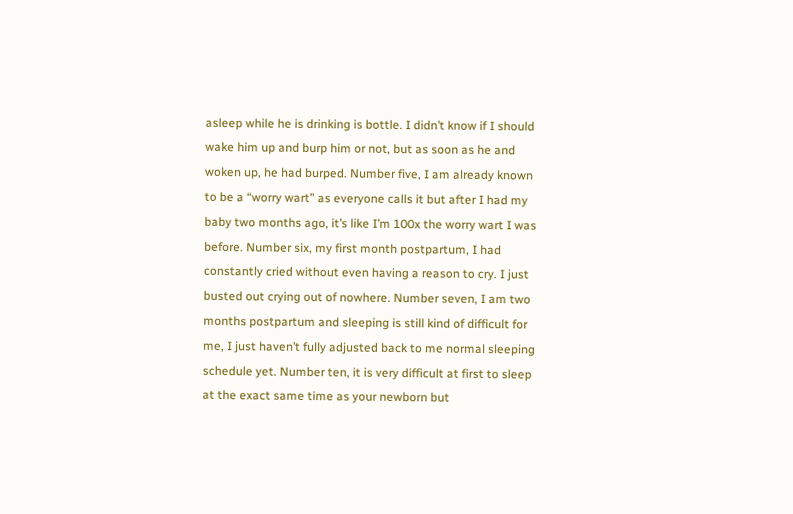asleep while he is drinking is bottle. I didn’t know if I should wake him up and burp him or not, but as soon as he and woken up, he had burped. Number five, I am already known to be a “worry wart” as everyone calls it but after I had my baby two months ago, it’s like I’m 100x the worry wart I was before. Number six, my first month postpartum, I had constantly cried without even having a reason to cry. I just busted out crying out of nowhere. Number seven, I am two months postpartum and sleeping is still kind of difficult for me, I just haven’t fully adjusted back to me normal sleeping schedule yet. Number ten, it is very difficult at first to sleep at the exact same time as your newborn but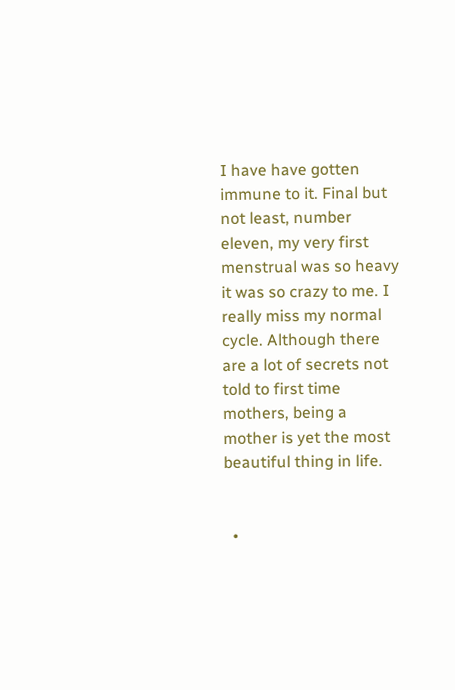I have have gotten immune to it. Final but not least, number eleven, my very first menstrual was so heavy it was so crazy to me. I really miss my normal cycle. Although there are a lot of secrets not told to first time mothers, being a mother is yet the most beautiful thing in life.


  •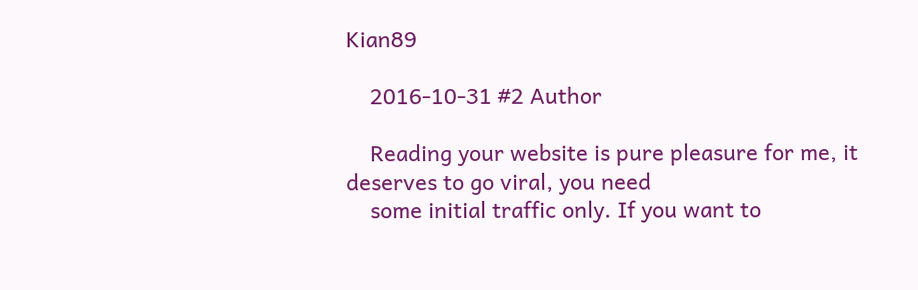Kian89

    2016-10-31 #2 Author

    Reading your website is pure pleasure for me, it deserves to go viral, you need
    some initial traffic only. If you want to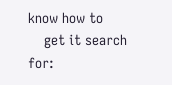know how to
    get it search for: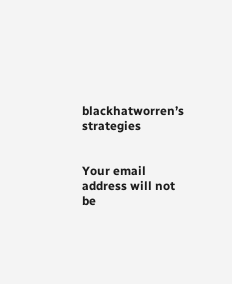blackhatworren’s strategies


Your email address will not be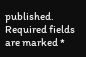published. Required fields are marked *